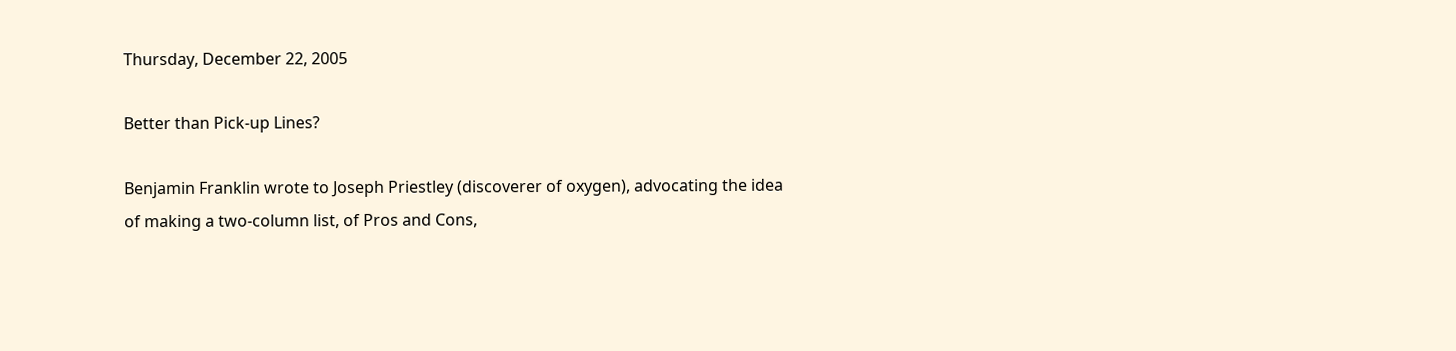Thursday, December 22, 2005

Better than Pick-up Lines?

Benjamin Franklin wrote to Joseph Priestley (discoverer of oxygen), advocating the idea of making a two-column list, of Pros and Cons,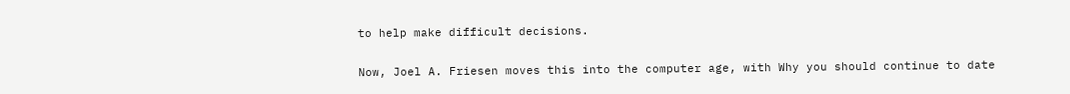to help make difficult decisions.

Now, Joel A. Friesen moves this into the computer age, with Why you should continue to date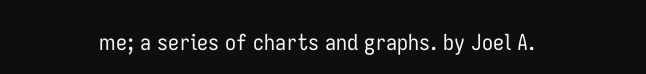me; a series of charts and graphs. by Joel A.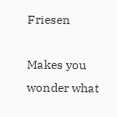Friesen

Makes you wonder what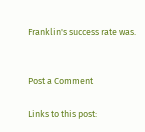Franklin's success rate was.


Post a Comment

Links to this post: